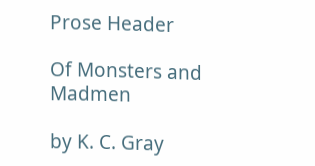Prose Header

Of Monsters and Madmen

by K. C. Gray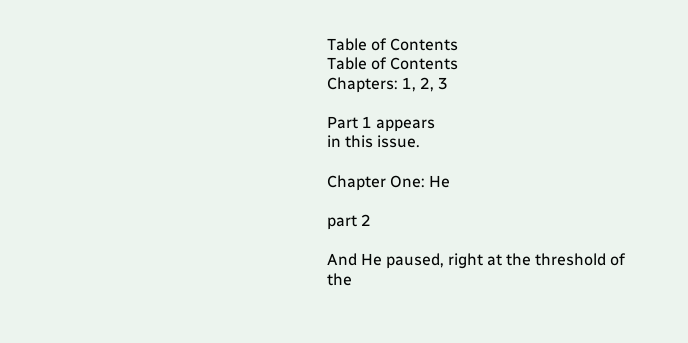Table of Contents
Table of Contents
Chapters: 1, 2, 3

Part 1 appears
in this issue.

Chapter One: He

part 2

And He paused, right at the threshold of the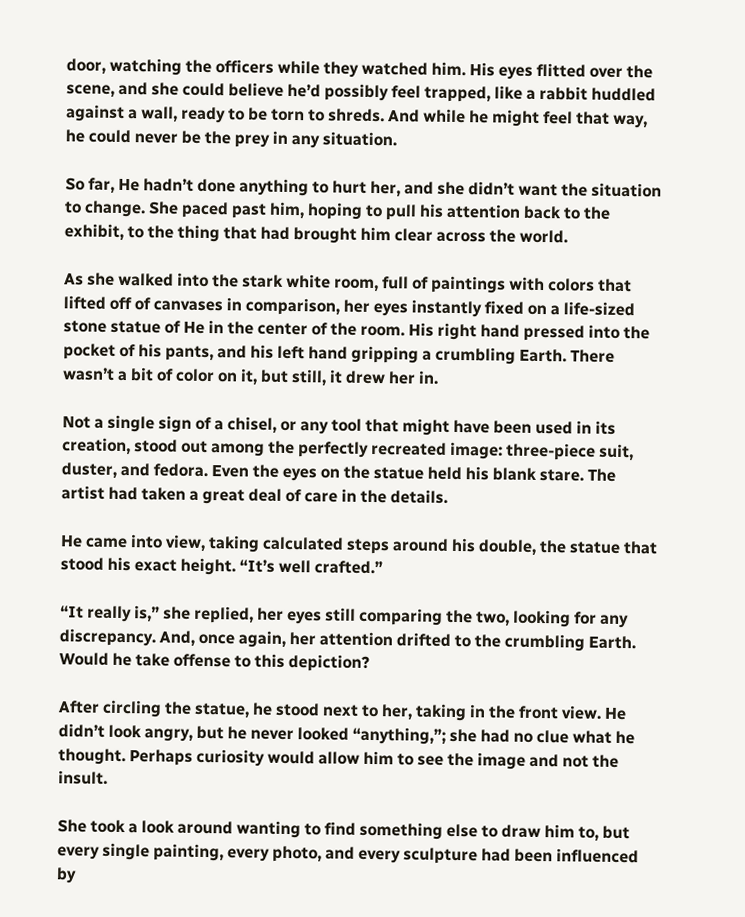door, watching the officers while they watched him. His eyes flitted over the scene, and she could believe he’d possibly feel trapped, like a rabbit huddled against a wall, ready to be torn to shreds. And while he might feel that way, he could never be the prey in any situation.

So far, He hadn’t done anything to hurt her, and she didn’t want the situation to change. She paced past him, hoping to pull his attention back to the exhibit, to the thing that had brought him clear across the world.

As she walked into the stark white room, full of paintings with colors that lifted off of canvases in comparison, her eyes instantly fixed on a life-sized stone statue of He in the center of the room. His right hand pressed into the pocket of his pants, and his left hand gripping a crumbling Earth. There wasn’t a bit of color on it, but still, it drew her in.

Not a single sign of a chisel, or any tool that might have been used in its creation, stood out among the perfectly recreated image: three-piece suit, duster, and fedora. Even the eyes on the statue held his blank stare. The artist had taken a great deal of care in the details.

He came into view, taking calculated steps around his double, the statue that stood his exact height. “It’s well crafted.”

“It really is,” she replied, her eyes still comparing the two, looking for any discrepancy. And, once again, her attention drifted to the crumbling Earth. Would he take offense to this depiction?

After circling the statue, he stood next to her, taking in the front view. He didn’t look angry, but he never looked “anything,”; she had no clue what he thought. Perhaps curiosity would allow him to see the image and not the insult.

She took a look around wanting to find something else to draw him to, but every single painting, every photo, and every sculpture had been influenced by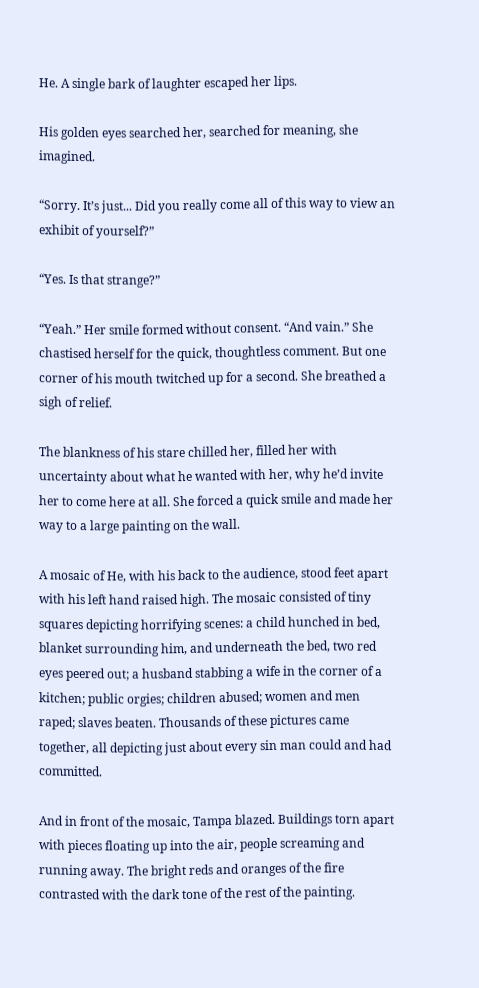He. A single bark of laughter escaped her lips.

His golden eyes searched her, searched for meaning, she imagined.

“Sorry. It’s just... Did you really come all of this way to view an exhibit of yourself?”

“Yes. Is that strange?”

“Yeah.” Her smile formed without consent. “And vain.” She chastised herself for the quick, thoughtless comment. But one corner of his mouth twitched up for a second. She breathed a sigh of relief.

The blankness of his stare chilled her, filled her with uncertainty about what he wanted with her, why he’d invite her to come here at all. She forced a quick smile and made her way to a large painting on the wall.

A mosaic of He, with his back to the audience, stood feet apart with his left hand raised high. The mosaic consisted of tiny squares depicting horrifying scenes: a child hunched in bed, blanket surrounding him, and underneath the bed, two red eyes peered out; a husband stabbing a wife in the corner of a kitchen; public orgies; children abused; women and men raped; slaves beaten. Thousands of these pictures came together, all depicting just about every sin man could and had committed.

And in front of the mosaic, Tampa blazed. Buildings torn apart with pieces floating up into the air, people screaming and running away. The bright reds and oranges of the fire contrasted with the dark tone of the rest of the painting.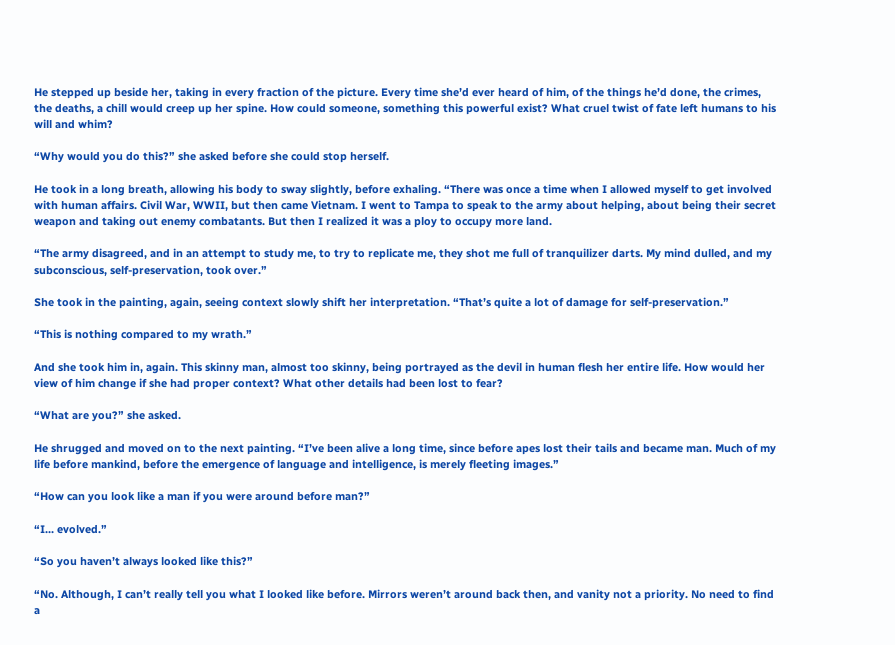He stepped up beside her, taking in every fraction of the picture. Every time she’d ever heard of him, of the things he’d done, the crimes, the deaths, a chill would creep up her spine. How could someone, something this powerful exist? What cruel twist of fate left humans to his will and whim?

“Why would you do this?” she asked before she could stop herself.

He took in a long breath, allowing his body to sway slightly, before exhaling. “There was once a time when I allowed myself to get involved with human affairs. Civil War, WWII, but then came Vietnam. I went to Tampa to speak to the army about helping, about being their secret weapon and taking out enemy combatants. But then I realized it was a ploy to occupy more land.

“The army disagreed, and in an attempt to study me, to try to replicate me, they shot me full of tranquilizer darts. My mind dulled, and my subconscious, self-preservation, took over.”

She took in the painting, again, seeing context slowly shift her interpretation. “That’s quite a lot of damage for self-preservation.”

“This is nothing compared to my wrath.”

And she took him in, again. This skinny man, almost too skinny, being portrayed as the devil in human flesh her entire life. How would her view of him change if she had proper context? What other details had been lost to fear?

“What are you?” she asked.

He shrugged and moved on to the next painting. “I’ve been alive a long time, since before apes lost their tails and became man. Much of my life before mankind, before the emergence of language and intelligence, is merely fleeting images.”

“How can you look like a man if you were around before man?”

“I... evolved.”

“So you haven’t always looked like this?”

“No. Although, I can’t really tell you what I looked like before. Mirrors weren’t around back then, and vanity not a priority. No need to find a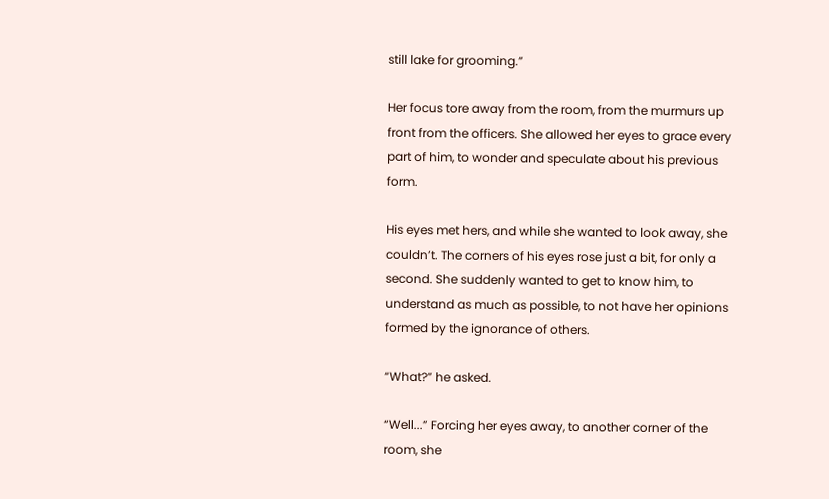still lake for grooming.”

Her focus tore away from the room, from the murmurs up front from the officers. She allowed her eyes to grace every part of him, to wonder and speculate about his previous form.

His eyes met hers, and while she wanted to look away, she couldn’t. The corners of his eyes rose just a bit, for only a second. She suddenly wanted to get to know him, to understand as much as possible, to not have her opinions formed by the ignorance of others.

“What?” he asked.

“Well...” Forcing her eyes away, to another corner of the room, she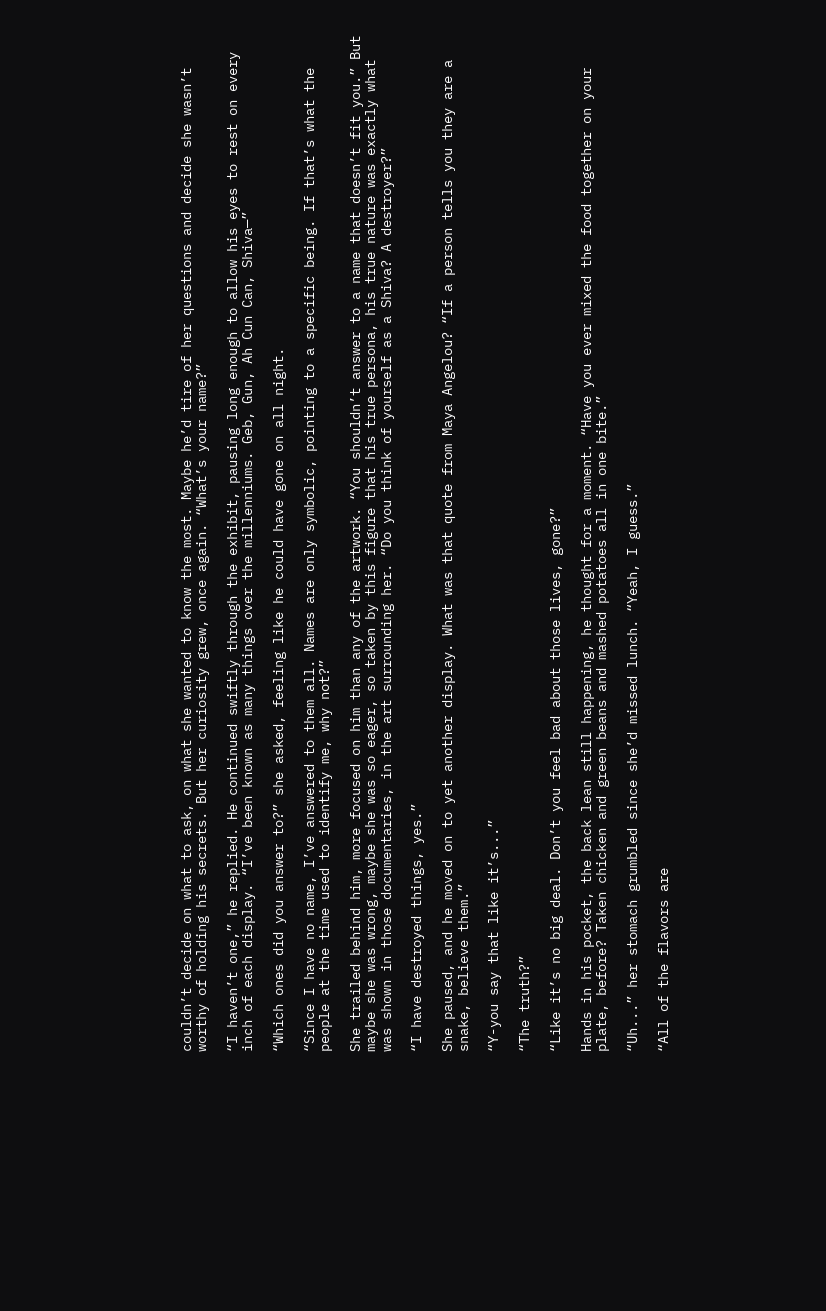couldn’t decide on what to ask, on what she wanted to know the most. Maybe he’d tire of her questions and decide she wasn’t worthy of holding his secrets. But her curiosity grew, once again. “What’s your name?”

“I haven’t one,” he replied. He continued swiftly through the exhibit, pausing long enough to allow his eyes to rest on every inch of each display. “I’ve been known as many things over the millenniums. Geb, Gun, Ah Cun Can, Shiva—”

“Which ones did you answer to?” she asked, feeling like he could have gone on all night.

“Since I have no name, I’ve answered to them all. Names are only symbolic, pointing to a specific being. If that’s what the people at the time used to identify me, why not?”

She trailed behind him, more focused on him than any of the artwork. “You shouldn’t answer to a name that doesn’t fit you.” But maybe she was wrong, maybe she was so eager, so taken by this figure that his true persona, his true nature was exactly what was shown in those documentaries, in the art surrounding her. “Do you think of yourself as a Shiva? A destroyer?”

“I have destroyed things, yes.”

She paused, and he moved on to yet another display. What was that quote from Maya Angelou? “If a person tells you they are a snake, believe them.”

“Y-you say that like it’s...”

“The truth?”

“Like it’s no big deal. Don’t you feel bad about those lives, gone?”

Hands in his pocket, the back lean still happening, he thought for a moment. “Have you ever mixed the food together on your plate, before? Taken chicken and green beans and mashed potatoes all in one bite.”

“Uh...” her stomach grumbled since she’d missed lunch. “Yeah, I guess.”

“All of the flavors are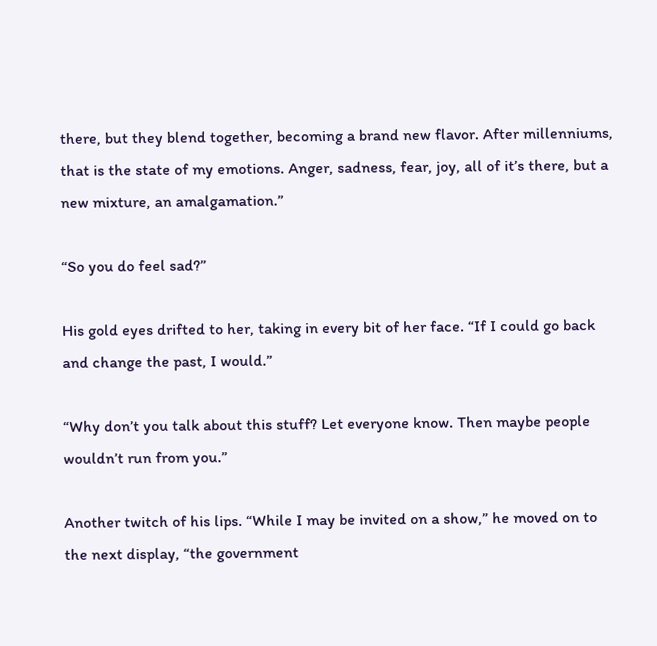there, but they blend together, becoming a brand new flavor. After millenniums, that is the state of my emotions. Anger, sadness, fear, joy, all of it’s there, but a new mixture, an amalgamation.”

“So you do feel sad?”

His gold eyes drifted to her, taking in every bit of her face. “If I could go back and change the past, I would.”

“Why don’t you talk about this stuff? Let everyone know. Then maybe people wouldn’t run from you.”

Another twitch of his lips. “While I may be invited on a show,” he moved on to the next display, “the government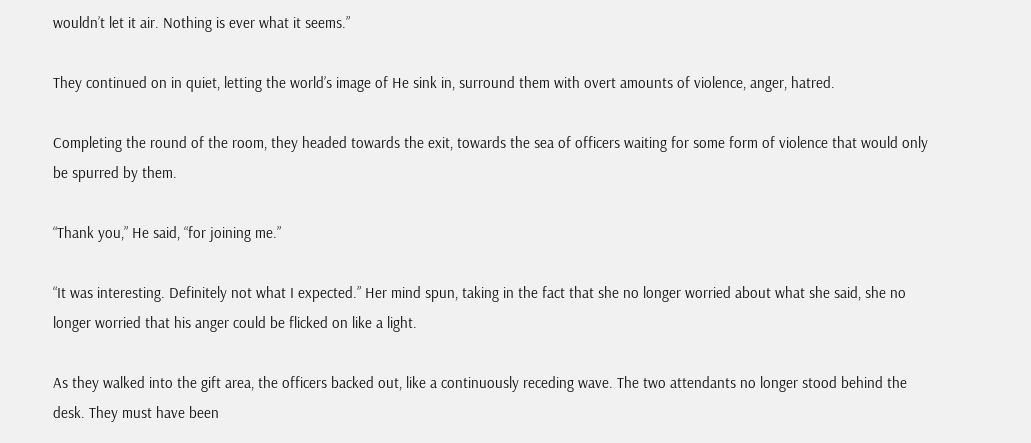wouldn’t let it air. Nothing is ever what it seems.”

They continued on in quiet, letting the world’s image of He sink in, surround them with overt amounts of violence, anger, hatred.

Completing the round of the room, they headed towards the exit, towards the sea of officers waiting for some form of violence that would only be spurred by them.

“Thank you,” He said, “for joining me.”

“It was interesting. Definitely not what I expected.” Her mind spun, taking in the fact that she no longer worried about what she said, she no longer worried that his anger could be flicked on like a light.

As they walked into the gift area, the officers backed out, like a continuously receding wave. The two attendants no longer stood behind the desk. They must have been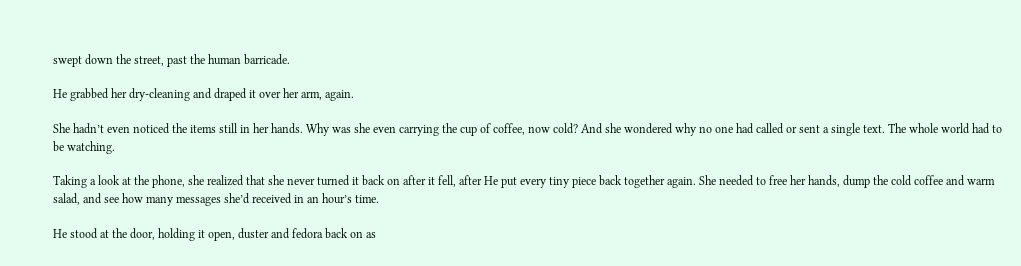swept down the street, past the human barricade.

He grabbed her dry-cleaning and draped it over her arm, again.

She hadn’t even noticed the items still in her hands. Why was she even carrying the cup of coffee, now cold? And she wondered why no one had called or sent a single text. The whole world had to be watching.

Taking a look at the phone, she realized that she never turned it back on after it fell, after He put every tiny piece back together again. She needed to free her hands, dump the cold coffee and warm salad, and see how many messages she’d received in an hour’s time.

He stood at the door, holding it open, duster and fedora back on as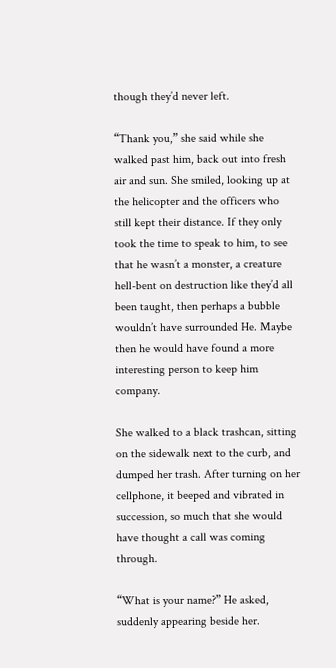though they’d never left.

“Thank you,” she said while she walked past him, back out into fresh air and sun. She smiled, looking up at the helicopter and the officers who still kept their distance. If they only took the time to speak to him, to see that he wasn’t a monster, a creature hell-bent on destruction like they’d all been taught, then perhaps a bubble wouldn’t have surrounded He. Maybe then he would have found a more interesting person to keep him company.

She walked to a black trashcan, sitting on the sidewalk next to the curb, and dumped her trash. After turning on her cellphone, it beeped and vibrated in succession, so much that she would have thought a call was coming through.

“What is your name?” He asked, suddenly appearing beside her.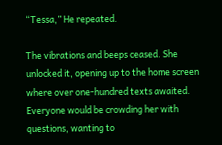“Tessa,” He repeated.

The vibrations and beeps ceased. She unlocked it, opening up to the home screen where over one-hundred texts awaited. Everyone would be crowding her with questions, wanting to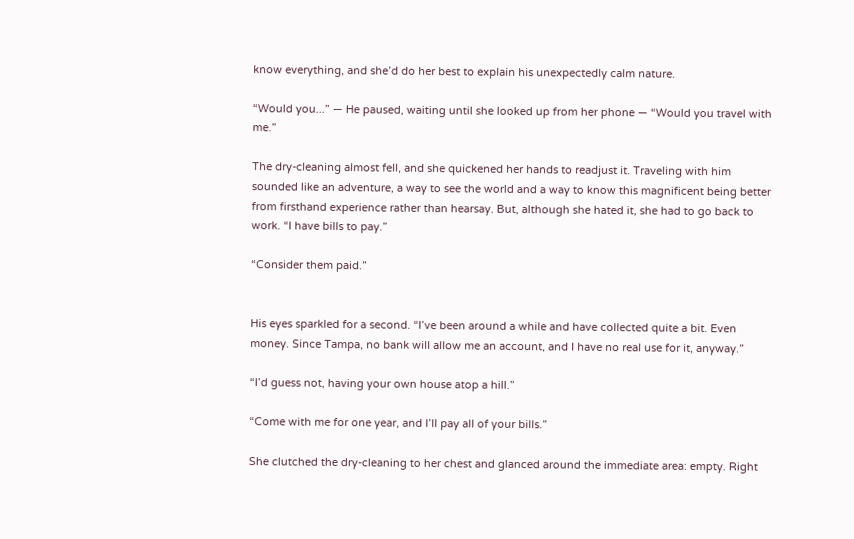know everything, and she’d do her best to explain his unexpectedly calm nature.

“Would you...” — He paused, waiting until she looked up from her phone — “Would you travel with me.”

The dry-cleaning almost fell, and she quickened her hands to readjust it. Traveling with him sounded like an adventure, a way to see the world and a way to know this magnificent being better from firsthand experience rather than hearsay. But, although she hated it, she had to go back to work. “I have bills to pay.”

“Consider them paid.”


His eyes sparkled for a second. “I’ve been around a while and have collected quite a bit. Even money. Since Tampa, no bank will allow me an account, and I have no real use for it, anyway.”

“I’d guess not, having your own house atop a hill.”

“Come with me for one year, and I’ll pay all of your bills.”

She clutched the dry-cleaning to her chest and glanced around the immediate area: empty. Right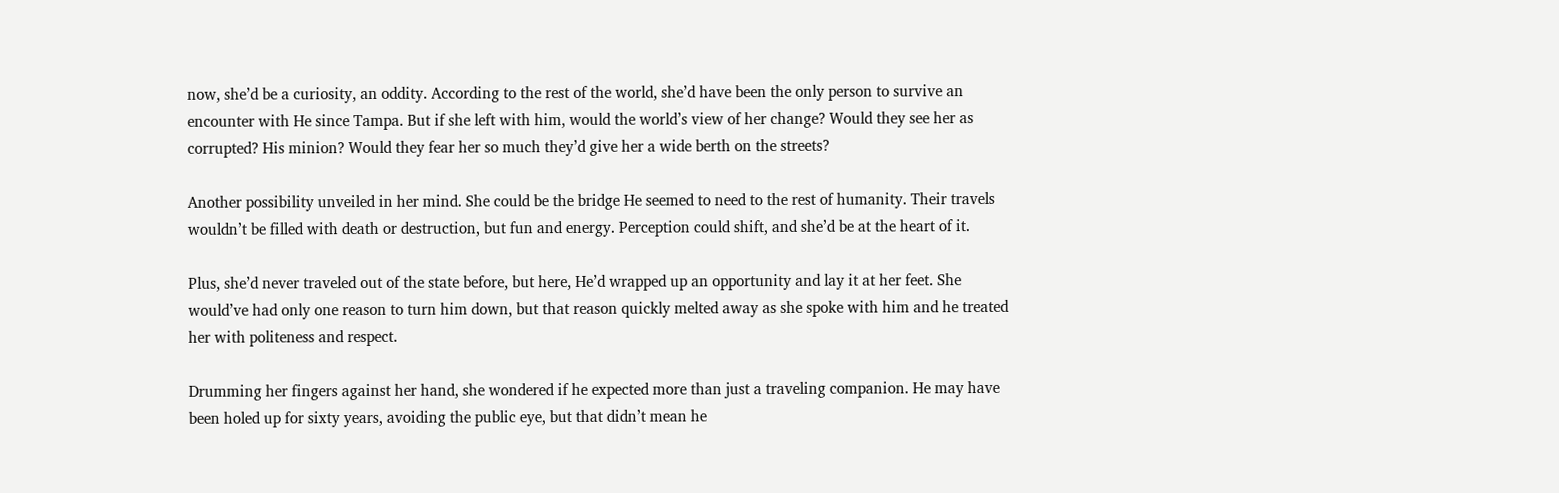now, she’d be a curiosity, an oddity. According to the rest of the world, she’d have been the only person to survive an encounter with He since Tampa. But if she left with him, would the world’s view of her change? Would they see her as corrupted? His minion? Would they fear her so much they’d give her a wide berth on the streets?

Another possibility unveiled in her mind. She could be the bridge He seemed to need to the rest of humanity. Their travels wouldn’t be filled with death or destruction, but fun and energy. Perception could shift, and she’d be at the heart of it.

Plus, she’d never traveled out of the state before, but here, He’d wrapped up an opportunity and lay it at her feet. She would’ve had only one reason to turn him down, but that reason quickly melted away as she spoke with him and he treated her with politeness and respect.

Drumming her fingers against her hand, she wondered if he expected more than just a traveling companion. He may have been holed up for sixty years, avoiding the public eye, but that didn’t mean he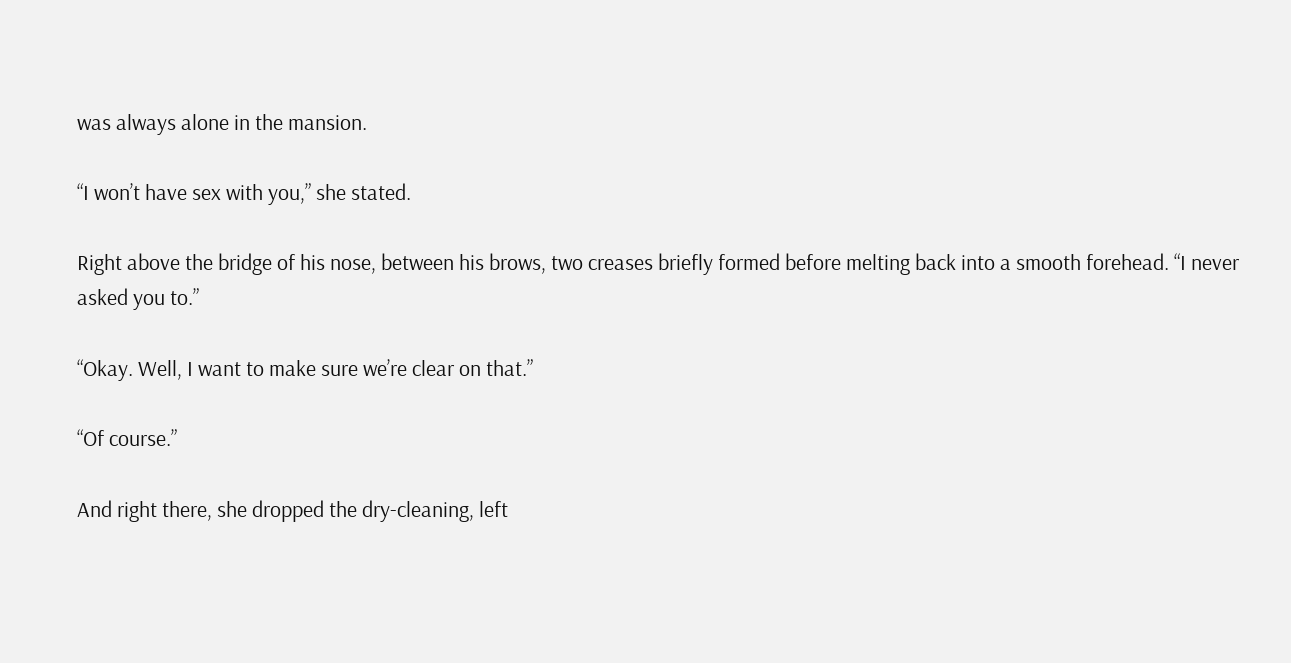was always alone in the mansion.

“I won’t have sex with you,” she stated.

Right above the bridge of his nose, between his brows, two creases briefly formed before melting back into a smooth forehead. “I never asked you to.”

“Okay. Well, I want to make sure we’re clear on that.”

“Of course.”

And right there, she dropped the dry-cleaning, left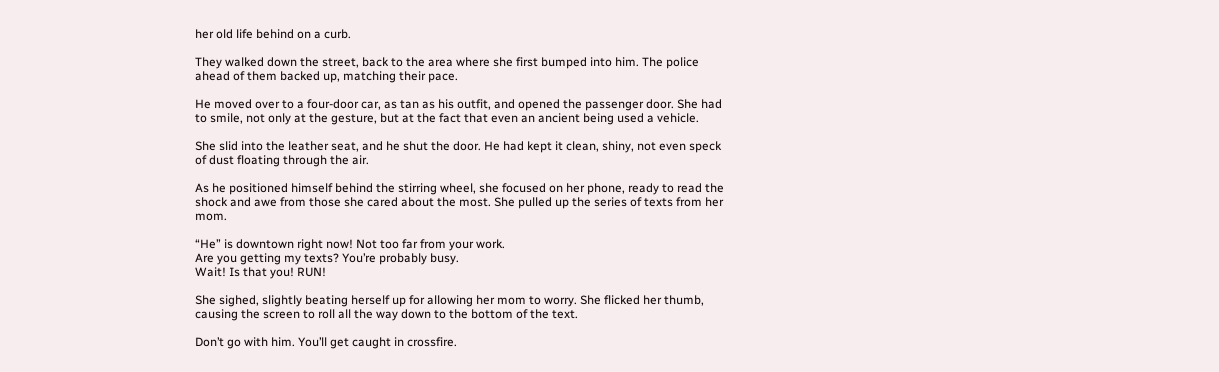her old life behind on a curb.

They walked down the street, back to the area where she first bumped into him. The police ahead of them backed up, matching their pace.

He moved over to a four-door car, as tan as his outfit, and opened the passenger door. She had to smile, not only at the gesture, but at the fact that even an ancient being used a vehicle.

She slid into the leather seat, and he shut the door. He had kept it clean, shiny, not even speck of dust floating through the air.

As he positioned himself behind the stirring wheel, she focused on her phone, ready to read the shock and awe from those she cared about the most. She pulled up the series of texts from her mom.

“He” is downtown right now! Not too far from your work.
Are you getting my texts? You’re probably busy.
Wait! Is that you! RUN!

She sighed, slightly beating herself up for allowing her mom to worry. She flicked her thumb, causing the screen to roll all the way down to the bottom of the text.

Don’t go with him. You’ll get caught in crossfire.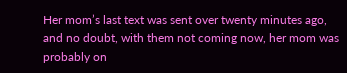Her mom’s last text was sent over twenty minutes ago, and no doubt, with them not coming now, her mom was probably on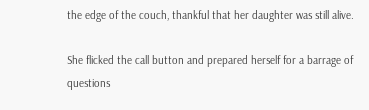the edge of the couch, thankful that her daughter was still alive.

She flicked the call button and prepared herself for a barrage of questions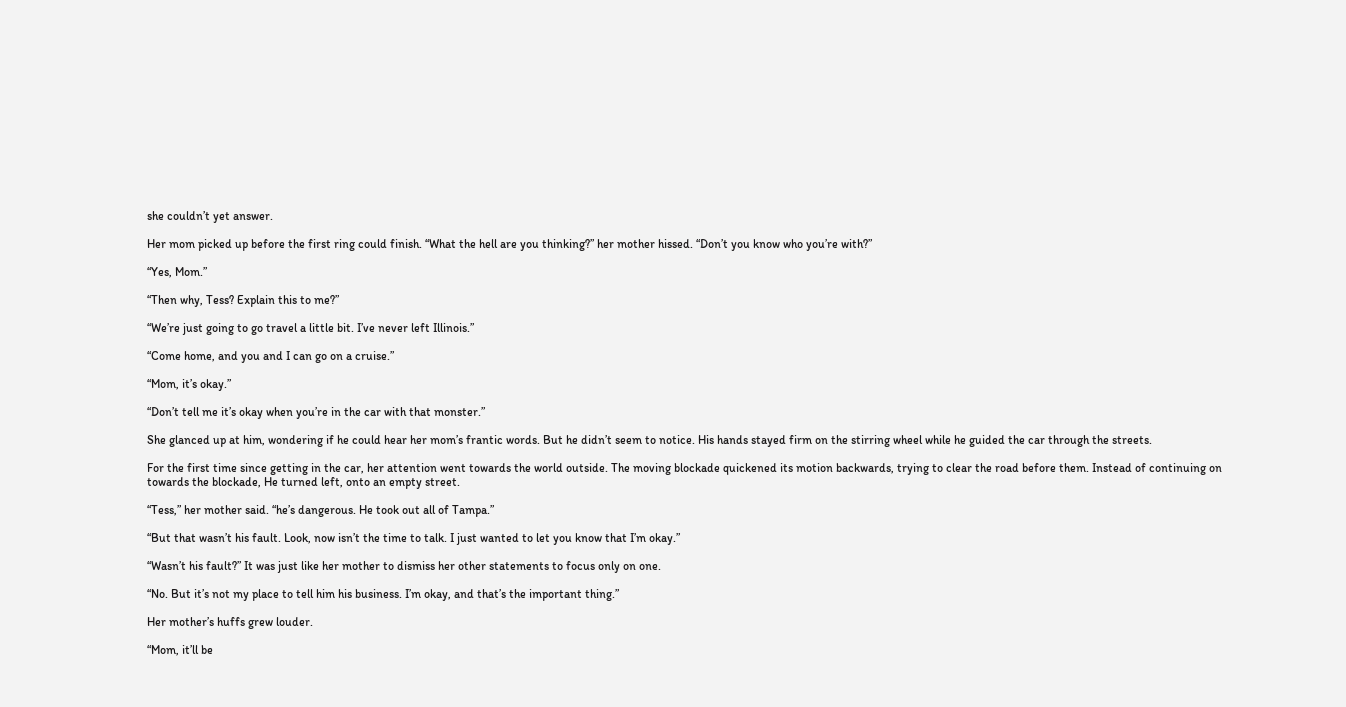she couldn’t yet answer.

Her mom picked up before the first ring could finish. “What the hell are you thinking?” her mother hissed. “Don’t you know who you’re with?”

“Yes, Mom.”

“Then why, Tess? Explain this to me?”

“We’re just going to go travel a little bit. I’ve never left Illinois.”

“Come home, and you and I can go on a cruise.”

“Mom, it’s okay.”

“Don’t tell me it’s okay when you’re in the car with that monster.”

She glanced up at him, wondering if he could hear her mom’s frantic words. But he didn’t seem to notice. His hands stayed firm on the stirring wheel while he guided the car through the streets.

For the first time since getting in the car, her attention went towards the world outside. The moving blockade quickened its motion backwards, trying to clear the road before them. Instead of continuing on towards the blockade, He turned left, onto an empty street.

“Tess,” her mother said. “he’s dangerous. He took out all of Tampa.”

“But that wasn’t his fault. Look, now isn’t the time to talk. I just wanted to let you know that I’m okay.”

“Wasn’t his fault?” It was just like her mother to dismiss her other statements to focus only on one.

“No. But it’s not my place to tell him his business. I’m okay, and that’s the important thing.”

Her mother’s huffs grew louder.

“Mom, it’ll be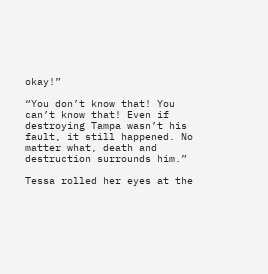okay!”

“You don’t know that! You can’t know that! Even if destroying Tampa wasn’t his fault, it still happened. No matter what, death and destruction surrounds him.”

Tessa rolled her eyes at the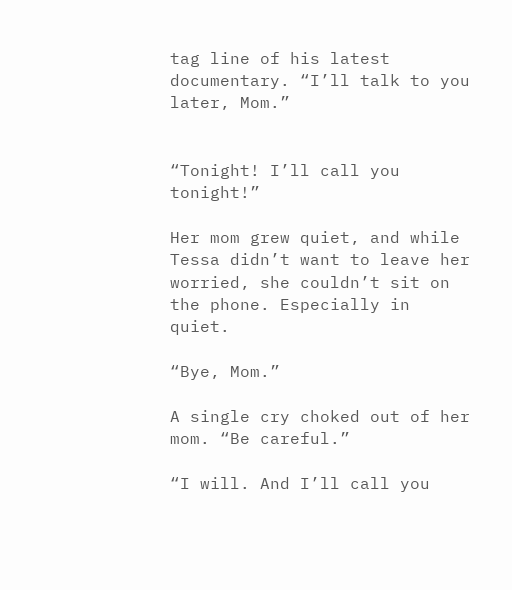tag line of his latest documentary. “I’ll talk to you later, Mom.”


“Tonight! I’ll call you tonight!”

Her mom grew quiet, and while Tessa didn’t want to leave her worried, she couldn’t sit on the phone. Especially in quiet.

“Bye, Mom.”

A single cry choked out of her mom. “Be careful.”

“I will. And I’ll call you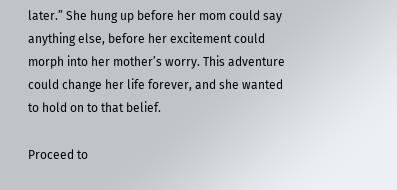later.” She hung up before her mom could say anything else, before her excitement could morph into her mother’s worry. This adventure could change her life forever, and she wanted to hold on to that belief.

Proceed to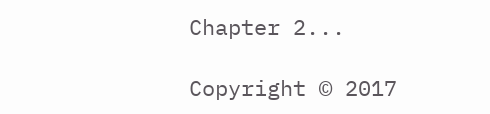Chapter 2...

Copyright © 2017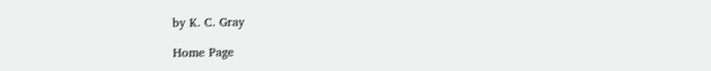by K. C. Gray

Home Page